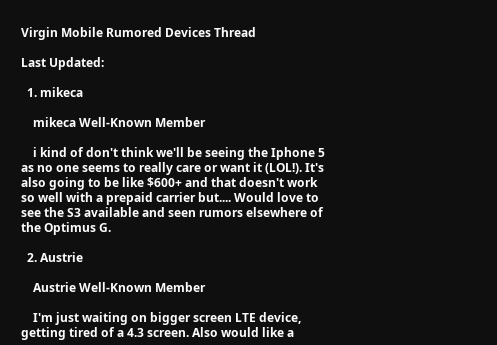Virgin Mobile Rumored Devices Thread

Last Updated:

  1. mikeca

    mikeca Well-Known Member

    i kind of don't think we'll be seeing the Iphone 5 as no one seems to really care or want it (LOL!). It's also going to be like $600+ and that doesn't work so well with a prepaid carrier but.... Would love to see the S3 available and seen rumors elsewhere of the Optimus G.

  2. Austrie

    Austrie Well-Known Member

    I'm just waiting on bigger screen LTE device, getting tired of a 4.3 screen. Also would like a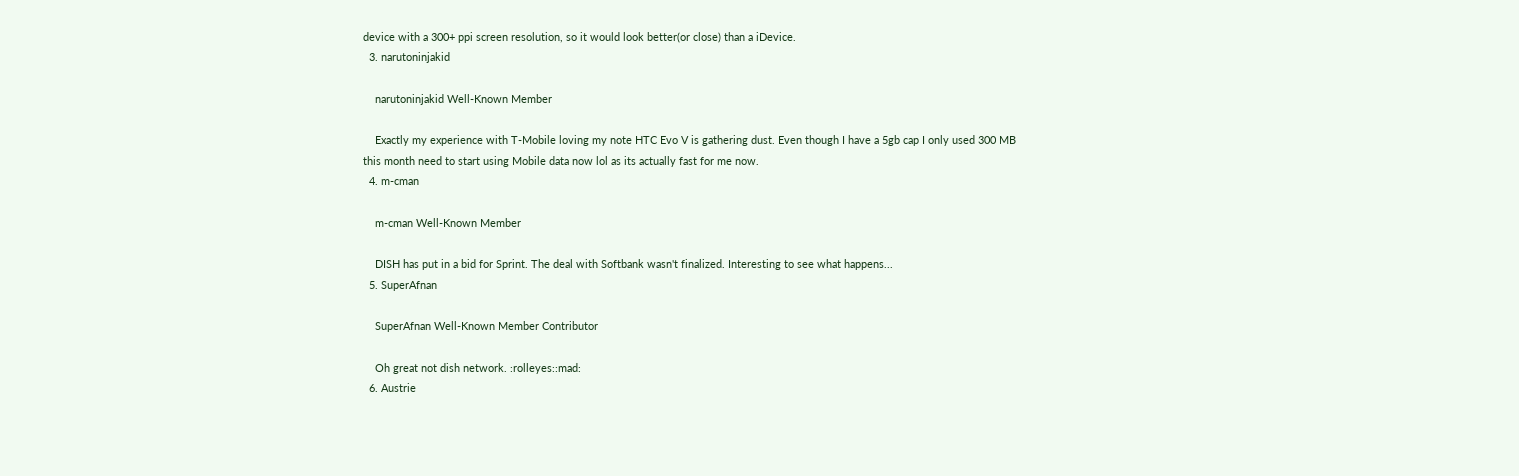device with a 300+ ppi screen resolution, so it would look better(or close) than a iDevice.
  3. narutoninjakid

    narutoninjakid Well-Known Member

    Exactly my experience with T-Mobile loving my note HTC Evo V is gathering dust. Even though I have a 5gb cap I only used 300 MB this month need to start using Mobile data now lol as its actually fast for me now.
  4. m-cman

    m-cman Well-Known Member

    DISH has put in a bid for Sprint. The deal with Softbank wasn't finalized. Interesting to see what happens...
  5. SuperAfnan

    SuperAfnan Well-Known Member Contributor

    Oh great not dish network. :rolleyes::mad:
  6. Austrie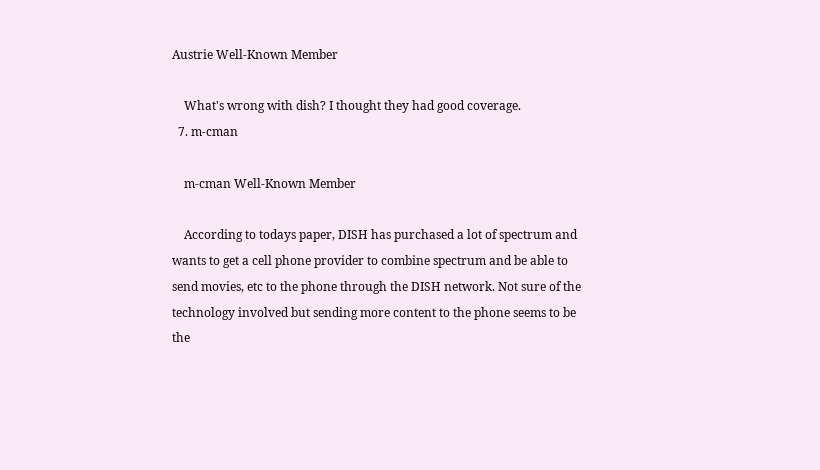Austrie Well-Known Member

    What's wrong with dish? I thought they had good coverage.
  7. m-cman

    m-cman Well-Known Member

    According to todays paper, DISH has purchased a lot of spectrum and wants to get a cell phone provider to combine spectrum and be able to send movies, etc to the phone through the DISH network. Not sure of the technology involved but sending more content to the phone seems to be the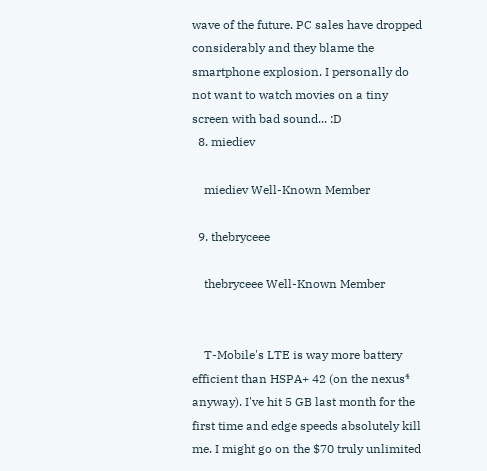wave of the future. PC sales have dropped considerably and they blame the smartphone explosion. I personally do not want to watch movies on a tiny screen with bad sound... :D
  8. miediev

    miediev Well-Known Member

  9. thebryceee

    thebryceee Well-Known Member


    T-Mobile's LTE is way more battery efficient than HSPA+ 42 (on the nexus⁴ anyway). I've hit 5 GB last month for the first time and edge speeds absolutely kill me. I might go on the $70 truly unlimited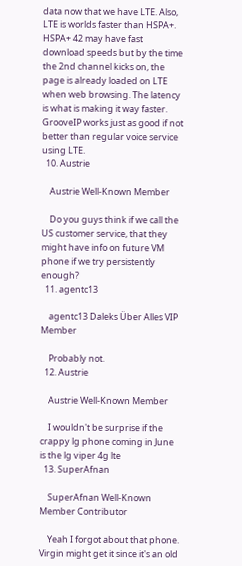data now that we have LTE. Also, LTE is worlds faster than HSPA+. HSPA+ 42 may have fast download speeds but by the time the 2nd channel kicks on, the page is already loaded on LTE when web browsing. The latency is what is making it way faster. GrooveIP works just as good if not better than regular voice service using LTE.
  10. Austrie

    Austrie Well-Known Member

    Do you guys think if we call the US customer service, that they might have info on future VM phone if we try persistently enough?
  11. agentc13

    agentc13 Daleks Über Alles VIP Member

    Probably not.
  12. Austrie

    Austrie Well-Known Member

    I wouldn't be surprise if the crappy lg phone coming in June is the lg viper 4g lte
  13. SuperAfnan

    SuperAfnan Well-Known Member Contributor

    Yeah I forgot about that phone. Virgin might get it since it's an old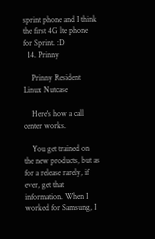sprint phone and I think the first 4G lte phone for Sprint. :D
  14. Prinny

    Prinny Resident Linux Nutcase

    Here's how a call center works.

    You get trained on the new products, but as for a release rarely, if ever, get that information. When I worked for Samsung, I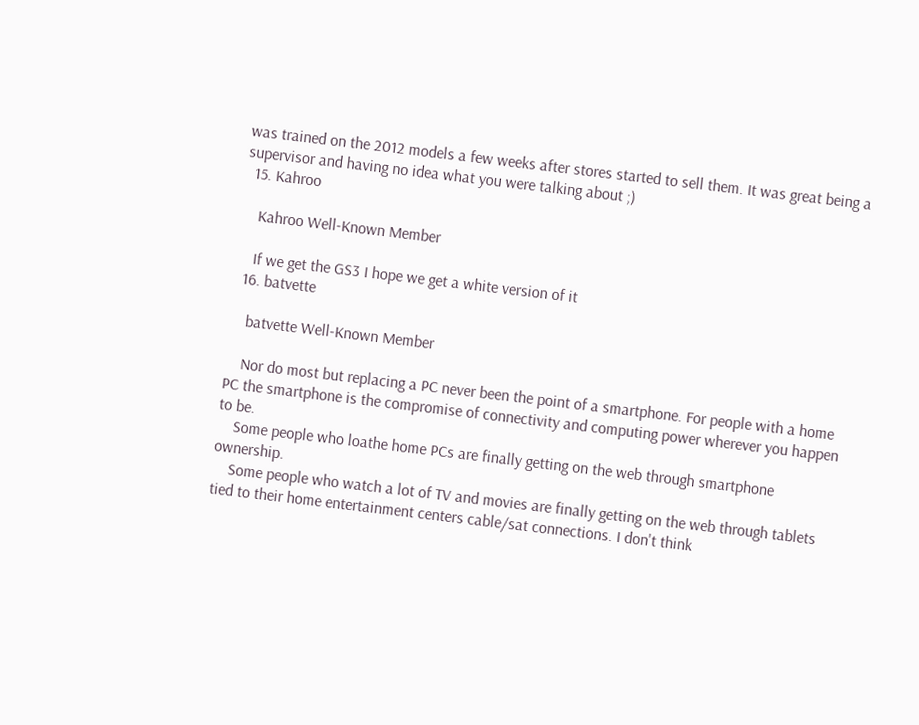was trained on the 2012 models a few weeks after stores started to sell them. It was great being a supervisor and having no idea what you were talking about ;)
  15. Kahroo

    Kahroo Well-Known Member

    If we get the GS3 I hope we get a white version of it
  16. batvette

    batvette Well-Known Member

    Nor do most but replacing a PC never been the point of a smartphone. For people with a home PC the smartphone is the compromise of connectivity and computing power wherever you happen to be.
    Some people who loathe home PCs are finally getting on the web through smartphone ownership.
    Some people who watch a lot of TV and movies are finally getting on the web through tablets tied to their home entertainment centers cable/sat connections. I don't think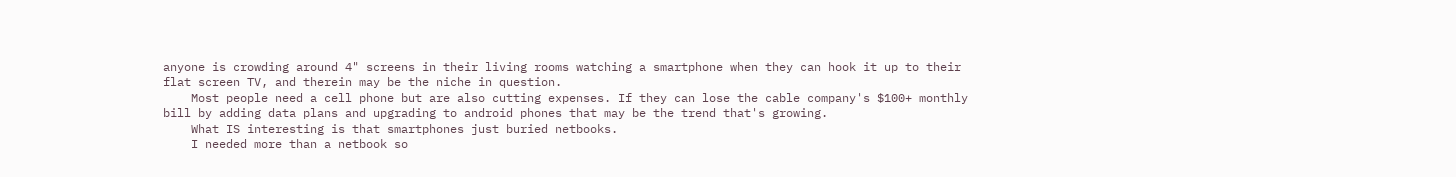anyone is crowding around 4" screens in their living rooms watching a smartphone when they can hook it up to their flat screen TV, and therein may be the niche in question.
    Most people need a cell phone but are also cutting expenses. If they can lose the cable company's $100+ monthly bill by adding data plans and upgrading to android phones that may be the trend that's growing.
    What IS interesting is that smartphones just buried netbooks.
    I needed more than a netbook so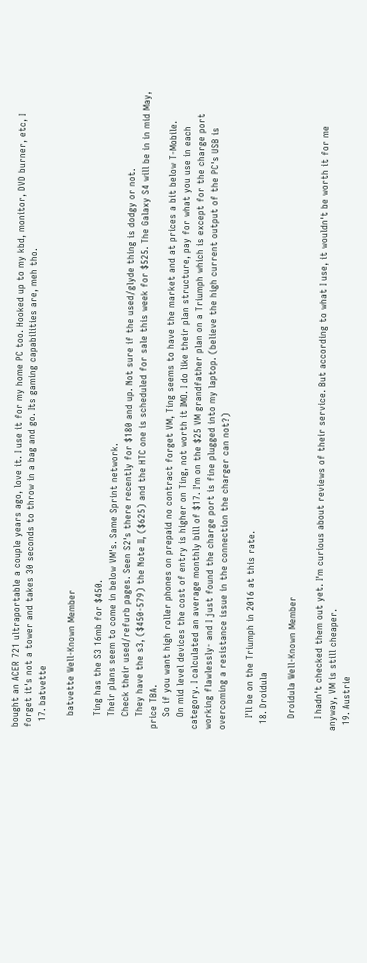bought an ACER 721 ultraportable a couple years ago, love it. I use it for my home PC too. Hooked up to my kbd, monitor, DVD burner, etc, I forget it's not a tower and takes 30 seconds to throw in a bag and go. Its gaming capabilities are, meh tho.
  17. batvette

    batvette Well-Known Member

    Ting has the S3 16mb for $450.
    Their plans seem to come in below VM's. Same Sprint network.
    Check their used/refurb pages. Seen S2's there recently for $180 and up. Not sure if the used/glyde thing is dodgy or not.
    They have the s3, ($450-579) the Note II, ($625) and the HTC one is scheduled for sale this week for $525. The Galaxy S4 will be in in mid May, price TBA.
    So if you want high roller phones on prepaid no contract forget VM, Ting seems to have the market and at prices a bit below T-Mobile.
    On mid level devices the cost of entry is higher on Ting, not worth it IMO. I do like their plan structure, pay for what you use in each category. I calculated an average monthly bill of $17. I'm on the $25 VM grandfather plan on a Triumph which is except for the charge port working flawlessly- and I just found the charge port is fine plugged into my laptop. (believe the high current output of the PC's USB is overcoming a resistance issue in the connection the charger can not?)

    I'll be on the Triumph in 2016 at this rate.
  18. Droidula

    Droidula Well-Known Member

    I hadn't checked them out yet. I'm curious about reviews of their service. But according to what I use, it wouldn't be worth it for me anyway, VM is still cheaper.
  19. Austrie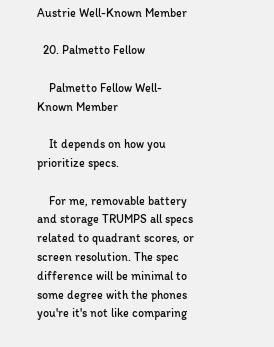Austrie Well-Known Member

  20. Palmetto Fellow

    Palmetto Fellow Well-Known Member

    It depends on how you prioritize specs.

    For me, removable battery and storage TRUMPS all specs related to quadrant scores, or screen resolution. The spec difference will be minimal to some degree with the phones you're it's not like comparing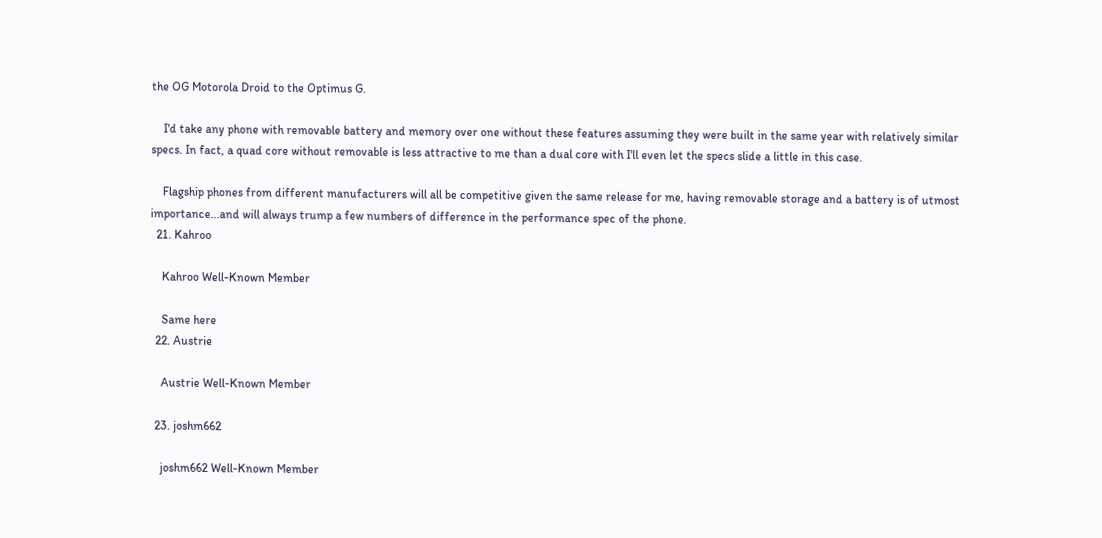the OG Motorola Droid to the Optimus G.

    I'd take any phone with removable battery and memory over one without these features assuming they were built in the same year with relatively similar specs. In fact, a quad core without removable is less attractive to me than a dual core with I'll even let the specs slide a little in this case.

    Flagship phones from different manufacturers will all be competitive given the same release for me, having removable storage and a battery is of utmost importance...and will always trump a few numbers of difference in the performance spec of the phone.
  21. Kahroo

    Kahroo Well-Known Member

    Same here
  22. Austrie

    Austrie Well-Known Member

  23. joshm662

    joshm662 Well-Known Member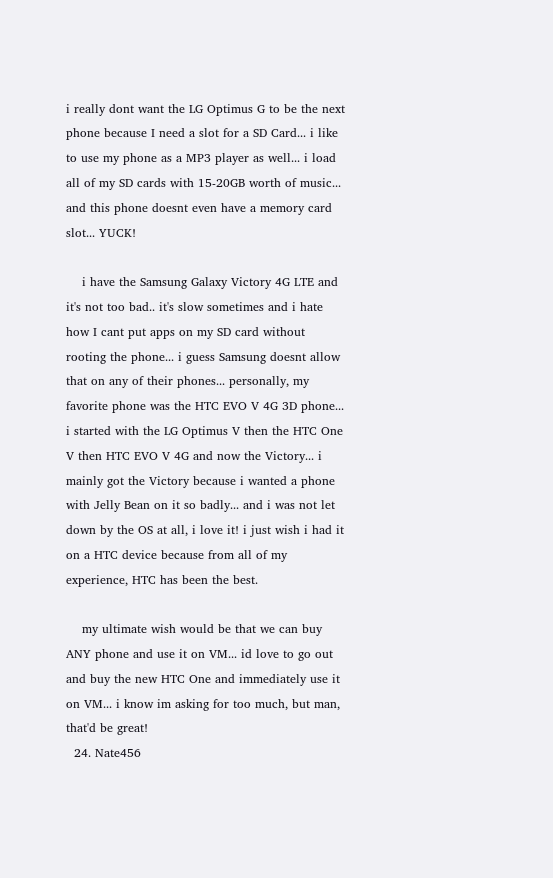i really dont want the LG Optimus G to be the next phone because I need a slot for a SD Card... i like to use my phone as a MP3 player as well... i load all of my SD cards with 15-20GB worth of music... and this phone doesnt even have a memory card slot... YUCK!

    i have the Samsung Galaxy Victory 4G LTE and it's not too bad.. it's slow sometimes and i hate how I cant put apps on my SD card without rooting the phone... i guess Samsung doesnt allow that on any of their phones... personally, my favorite phone was the HTC EVO V 4G 3D phone... i started with the LG Optimus V then the HTC One V then HTC EVO V 4G and now the Victory... i mainly got the Victory because i wanted a phone with Jelly Bean on it so badly... and i was not let down by the OS at all, i love it! i just wish i had it on a HTC device because from all of my experience, HTC has been the best.

    my ultimate wish would be that we can buy ANY phone and use it on VM... id love to go out and buy the new HTC One and immediately use it on VM... i know im asking for too much, but man, that'd be great!
  24. Nate456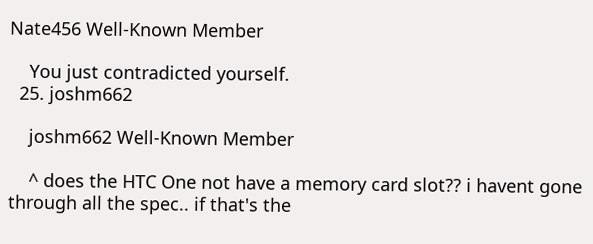Nate456 Well-Known Member

    You just contradicted yourself.
  25. joshm662

    joshm662 Well-Known Member

    ^ does the HTC One not have a memory card slot?? i havent gone through all the spec.. if that's the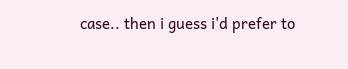case.. then i guess i'd prefer to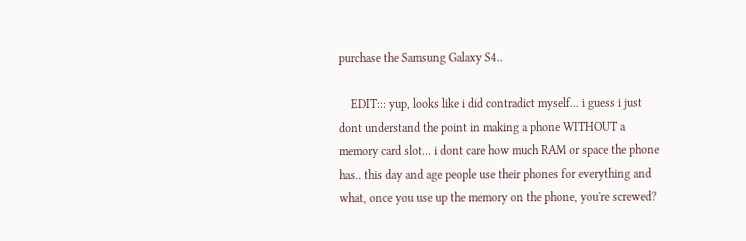purchase the Samsung Galaxy S4..

    EDIT::: yup, looks like i did contradict myself... i guess i just dont understand the point in making a phone WITHOUT a memory card slot... i dont care how much RAM or space the phone has.. this day and age people use their phones for everything and what, once you use up the memory on the phone, you're screwed?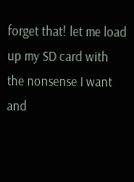forget that! let me load up my SD card with the nonsense I want and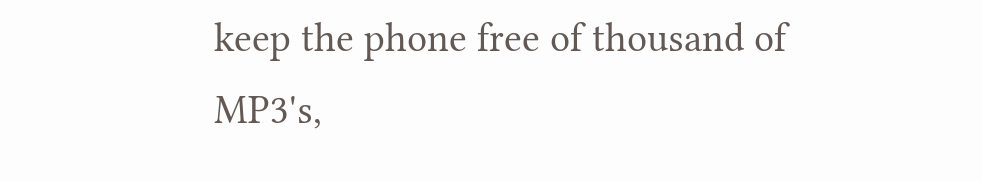keep the phone free of thousand of MP3's,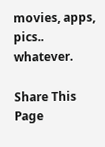movies, apps, pics.. whatever.

Share This Page